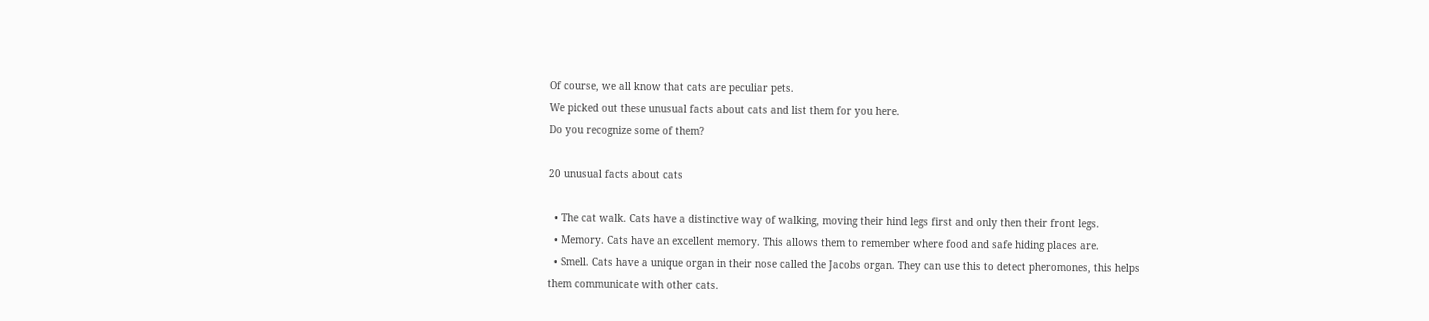Of course, we all know that cats are peculiar pets.
We picked out these unusual facts about cats and list them for you here.
Do you recognize some of them?

20 unusual facts about cats

  • The cat walk. Cats have a distinctive way of walking, moving their hind legs first and only then their front legs.
  • Memory. Cats have an excellent memory. This allows them to remember where food and safe hiding places are.
  • Smell. Cats have a unique organ in their nose called the Jacobs organ. They can use this to detect pheromones, this helps them communicate with other cats.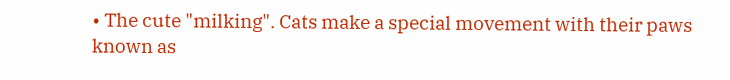• The cute "milking". Cats make a special movement with their paws known as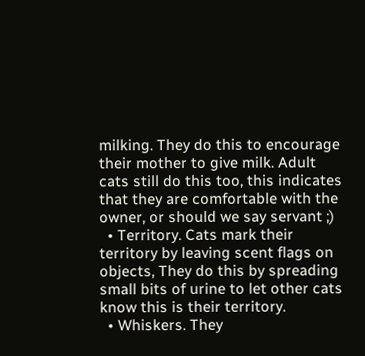milking. They do this to encourage their mother to give milk. Adult cats still do this too, this indicates that they are comfortable with the owner, or should we say servant ;)
  • Territory. Cats mark their territory by leaving scent flags on objects, They do this by spreading small bits of urine to let other cats know this is their territory.
  • Whiskers. They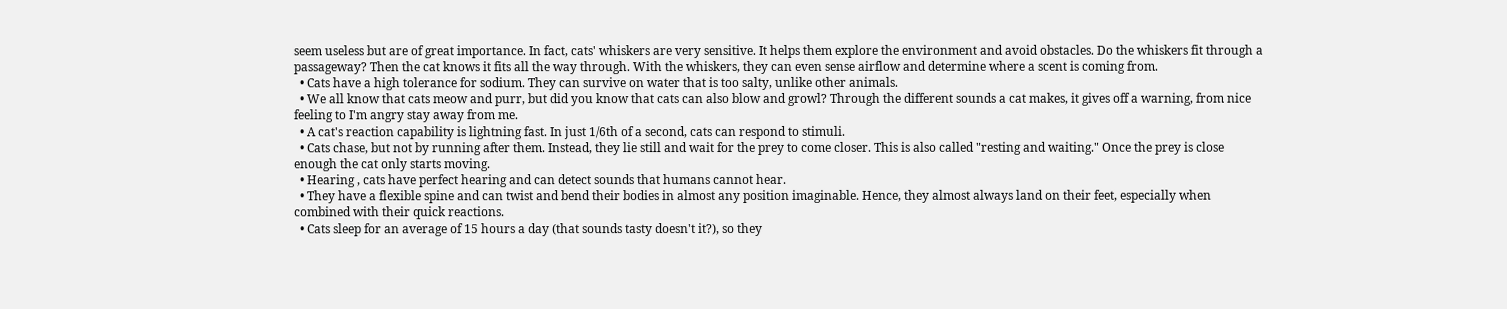seem useless but are of great importance. In fact, cats' whiskers are very sensitive. It helps them explore the environment and avoid obstacles. Do the whiskers fit through a passageway? Then the cat knows it fits all the way through. With the whiskers, they can even sense airflow and determine where a scent is coming from.
  • Cats have a high tolerance for sodium. They can survive on water that is too salty, unlike other animals.
  • We all know that cats meow and purr, but did you know that cats can also blow and growl? Through the different sounds a cat makes, it gives off a warning, from nice feeling to I'm angry stay away from me.
  • A cat's reaction capability is lightning fast. In just 1/6th of a second, cats can respond to stimuli.
  • Cats chase, but not by running after them. Instead, they lie still and wait for the prey to come closer. This is also called "resting and waiting." Once the prey is close enough the cat only starts moving.
  • Hearing , cats have perfect hearing and can detect sounds that humans cannot hear.
  • They have a flexible spine and can twist and bend their bodies in almost any position imaginable. Hence, they almost always land on their feet, especially when combined with their quick reactions.
  • Cats sleep for an average of 15 hours a day (that sounds tasty doesn't it?), so they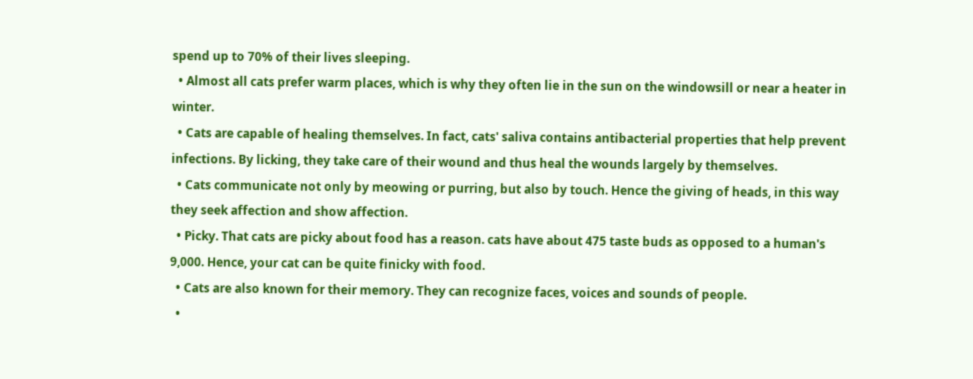spend up to 70% of their lives sleeping.
  • Almost all cats prefer warm places, which is why they often lie in the sun on the windowsill or near a heater in winter.
  • Cats are capable of healing themselves. In fact, cats' saliva contains antibacterial properties that help prevent infections. By licking, they take care of their wound and thus heal the wounds largely by themselves.
  • Cats communicate not only by meowing or purring, but also by touch. Hence the giving of heads, in this way they seek affection and show affection.
  • Picky. That cats are picky about food has a reason. cats have about 475 taste buds as opposed to a human's 9,000. Hence, your cat can be quite finicky with food.
  • Cats are also known for their memory. They can recognize faces, voices and sounds of people.
  •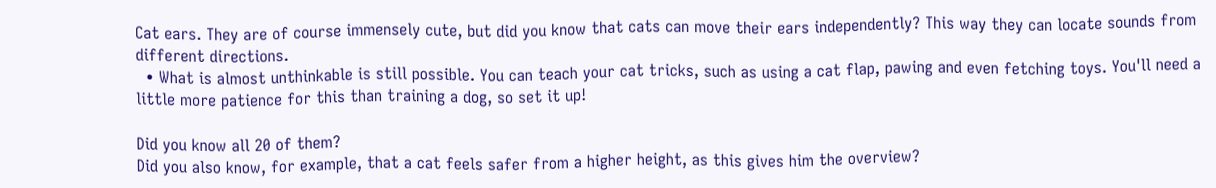Cat ears. They are of course immensely cute, but did you know that cats can move their ears independently? This way they can locate sounds from different directions.
  • What is almost unthinkable is still possible. You can teach your cat tricks, such as using a cat flap, pawing and even fetching toys. You'll need a little more patience for this than training a dog, so set it up!

Did you know all 20 of them?
Did you also know, for example, that a cat feels safer from a higher height, as this gives him the overview?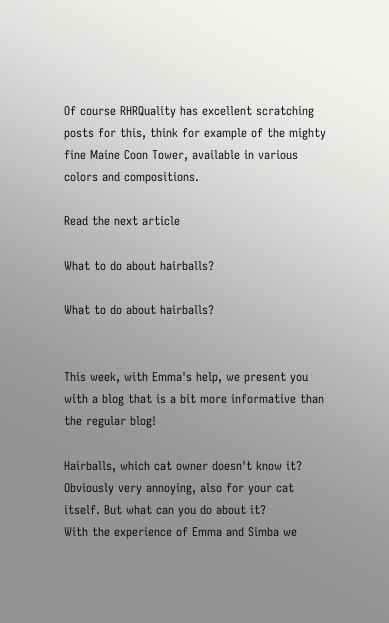Of course RHRQuality has excellent scratching posts for this, think for example of the mighty fine Maine Coon Tower, available in various colors and compositions.

Read the next article

What to do about hairballs?

What to do about hairballs?


This week, with Emma's help, we present you with a blog that is a bit more informative than the regular blog!

Hairballs, which cat owner doesn't know it?
Obviously very annoying, also for your cat itself. But what can you do about it?
With the experience of Emma and Simba we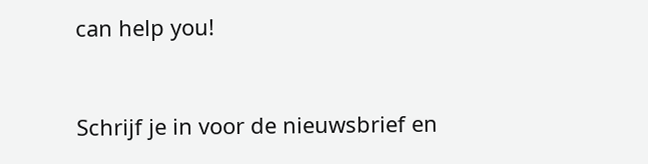can help you!


Schrijf je in voor de nieuwsbrief en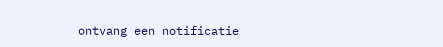ontvang een notificatie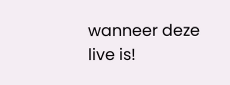wanneer deze live is!